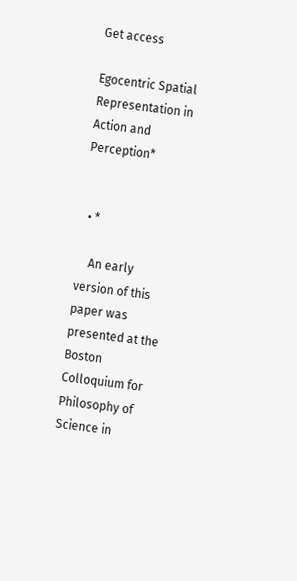Get access

Egocentric Spatial Representation in Action and Perception*


  • *

    An early version of this paper was presented at the Boston Colloquium for Philosophy of Science in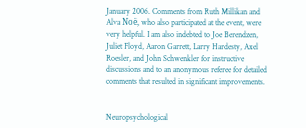January 2006. Comments from Ruth Millikan and Alva Noë, who also participated at the event, were very helpful. I am also indebted to Joe Berendzen, Juliet Floyd, Aaron Garrett, Larry Hardesty, Axel Roesler, and John Schwenkler for instructive discussions and to an anonymous referee for detailed comments that resulted in significant improvements.


Neuropsychological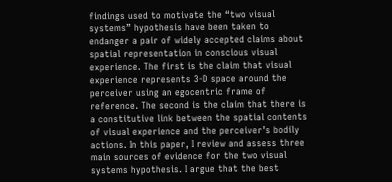findings used to motivate the “two visual systems” hypothesis have been taken to endanger a pair of widely accepted claims about spatial representation in conscious visual experience. The first is the claim that visual experience represents 3-D space around the perceiver using an egocentric frame of reference. The second is the claim that there is a constitutive link between the spatial contents of visual experience and the perceiver’s bodily actions. In this paper, I review and assess three main sources of evidence for the two visual systems hypothesis. I argue that the best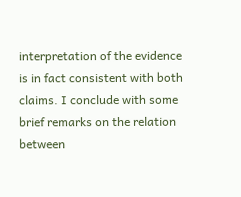interpretation of the evidence is in fact consistent with both claims. I conclude with some brief remarks on the relation between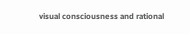visual consciousness and rational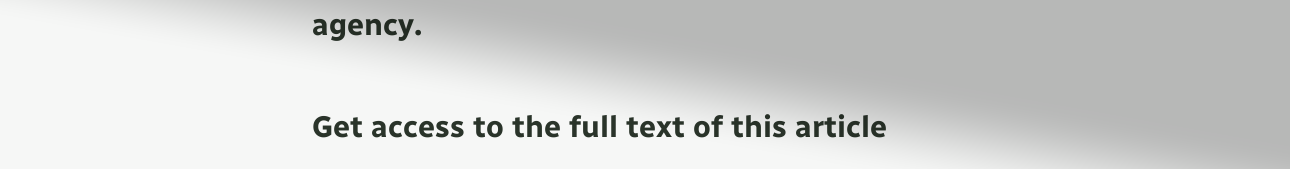agency.

Get access to the full text of this article